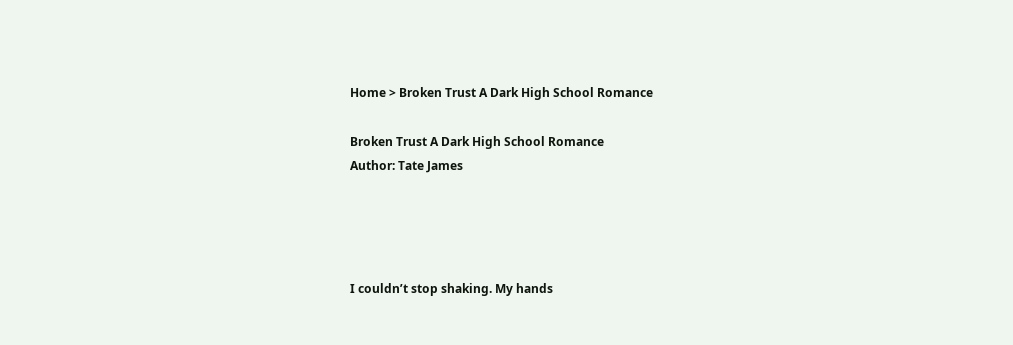Home > Broken Trust A Dark High School Romance

Broken Trust A Dark High School Romance
Author: Tate James




I couldn’t stop shaking. My hands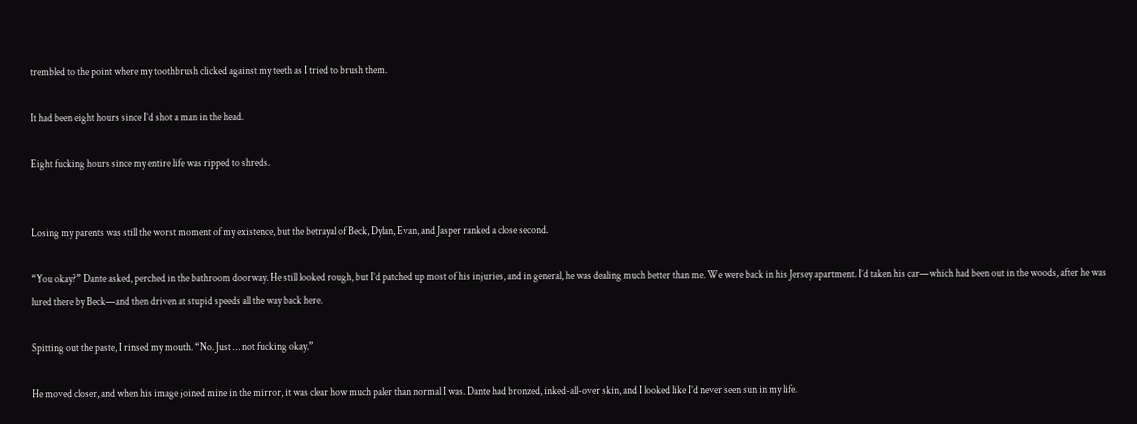trembled to the point where my toothbrush clicked against my teeth as I tried to brush them.

It had been eight hours since I’d shot a man in the head.

Eight fucking hours since my entire life was ripped to shreds.


Losing my parents was still the worst moment of my existence, but the betrayal of Beck, Dylan, Evan, and Jasper ranked a close second.

“You okay?” Dante asked, perched in the bathroom doorway. He still looked rough, but I’d patched up most of his injuries, and in general, he was dealing much better than me. We were back in his Jersey apartment. I’d taken his car—which had been out in the woods, after he was lured there by Beck—and then driven at stupid speeds all the way back here.

Spitting out the paste, I rinsed my mouth. “No. Just … not fucking okay.”

He moved closer, and when his image joined mine in the mirror, it was clear how much paler than normal I was. Dante had bronzed, inked-all-over skin, and I looked like I’d never seen sun in my life.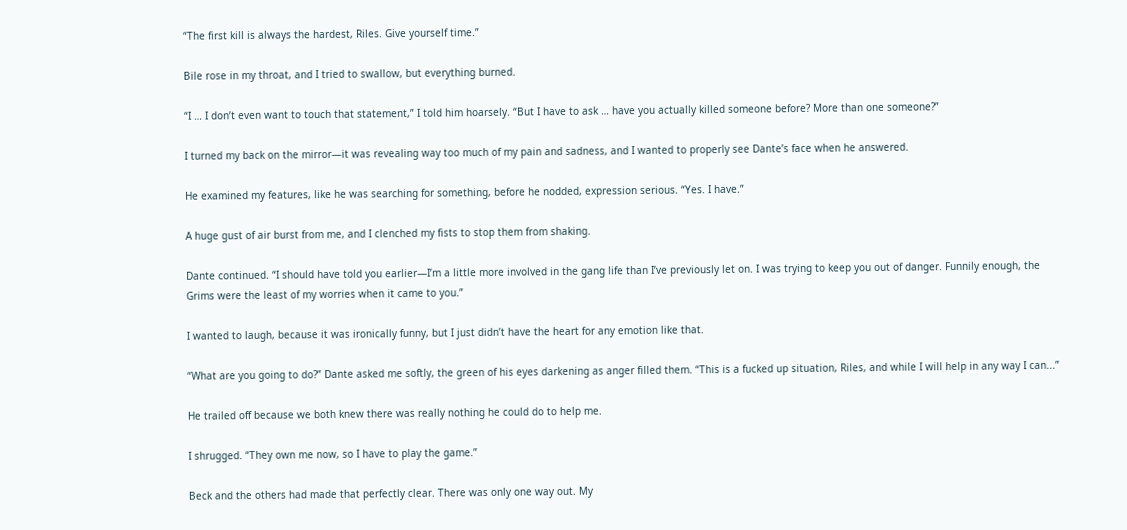“The first kill is always the hardest, Riles. Give yourself time.”

Bile rose in my throat, and I tried to swallow, but everything burned.

“I … I don’t even want to touch that statement,” I told him hoarsely. “But I have to ask … have you actually killed someone before? More than one someone?”

I turned my back on the mirror—it was revealing way too much of my pain and sadness, and I wanted to properly see Dante’s face when he answered.

He examined my features, like he was searching for something, before he nodded, expression serious. “Yes. I have.”

A huge gust of air burst from me, and I clenched my fists to stop them from shaking.

Dante continued. “I should have told you earlier—I’m a little more involved in the gang life than I’ve previously let on. I was trying to keep you out of danger. Funnily enough, the Grims were the least of my worries when it came to you.”

I wanted to laugh, because it was ironically funny, but I just didn’t have the heart for any emotion like that.

“What are you going to do?” Dante asked me softly, the green of his eyes darkening as anger filled them. “This is a fucked up situation, Riles, and while I will help in any way I can...”

He trailed off because we both knew there was really nothing he could do to help me.

I shrugged. “They own me now, so I have to play the game.”

Beck and the others had made that perfectly clear. There was only one way out. My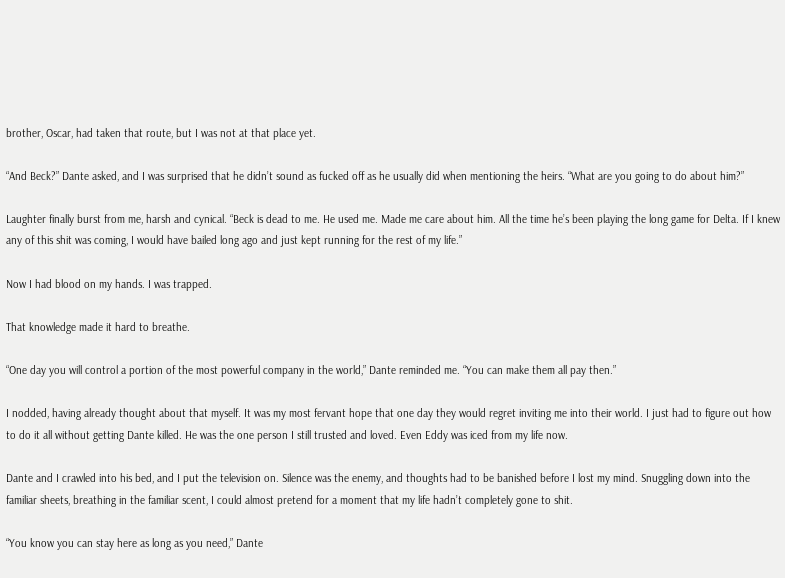brother, Oscar, had taken that route, but I was not at that place yet.

“And Beck?” Dante asked, and I was surprised that he didn’t sound as fucked off as he usually did when mentioning the heirs. “What are you going to do about him?”

Laughter finally burst from me, harsh and cynical. “Beck is dead to me. He used me. Made me care about him. All the time he’s been playing the long game for Delta. If I knew any of this shit was coming, I would have bailed long ago and just kept running for the rest of my life.”

Now I had blood on my hands. I was trapped.

That knowledge made it hard to breathe.

“One day you will control a portion of the most powerful company in the world,” Dante reminded me. “You can make them all pay then.”

I nodded, having already thought about that myself. It was my most fervant hope that one day they would regret inviting me into their world. I just had to figure out how to do it all without getting Dante killed. He was the one person I still trusted and loved. Even Eddy was iced from my life now.

Dante and I crawled into his bed, and I put the television on. Silence was the enemy, and thoughts had to be banished before I lost my mind. Snuggling down into the familiar sheets, breathing in the familiar scent, I could almost pretend for a moment that my life hadn’t completely gone to shit.

“You know you can stay here as long as you need,” Dante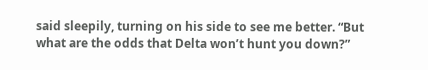said sleepily, turning on his side to see me better. “But what are the odds that Delta won’t hunt you down?”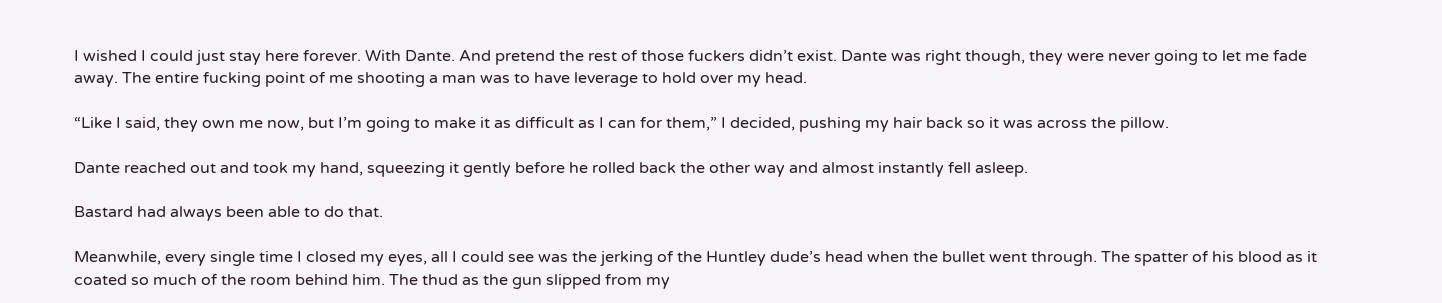I wished I could just stay here forever. With Dante. And pretend the rest of those fuckers didn’t exist. Dante was right though, they were never going to let me fade away. The entire fucking point of me shooting a man was to have leverage to hold over my head.

“Like I said, they own me now, but I’m going to make it as difficult as I can for them,” I decided, pushing my hair back so it was across the pillow.

Dante reached out and took my hand, squeezing it gently before he rolled back the other way and almost instantly fell asleep.

Bastard had always been able to do that.

Meanwhile, every single time I closed my eyes, all I could see was the jerking of the Huntley dude’s head when the bullet went through. The spatter of his blood as it coated so much of the room behind him. The thud as the gun slipped from my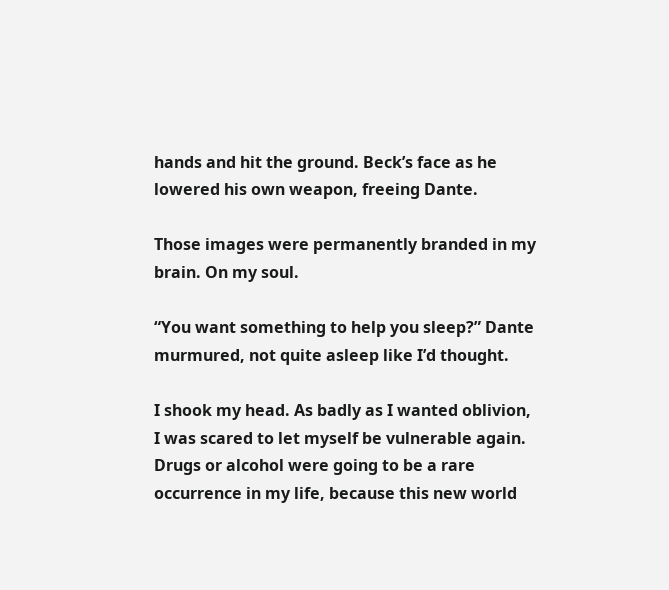hands and hit the ground. Beck’s face as he lowered his own weapon, freeing Dante.

Those images were permanently branded in my brain. On my soul.

“You want something to help you sleep?” Dante murmured, not quite asleep like I’d thought.

I shook my head. As badly as I wanted oblivion, I was scared to let myself be vulnerable again. Drugs or alcohol were going to be a rare occurrence in my life, because this new world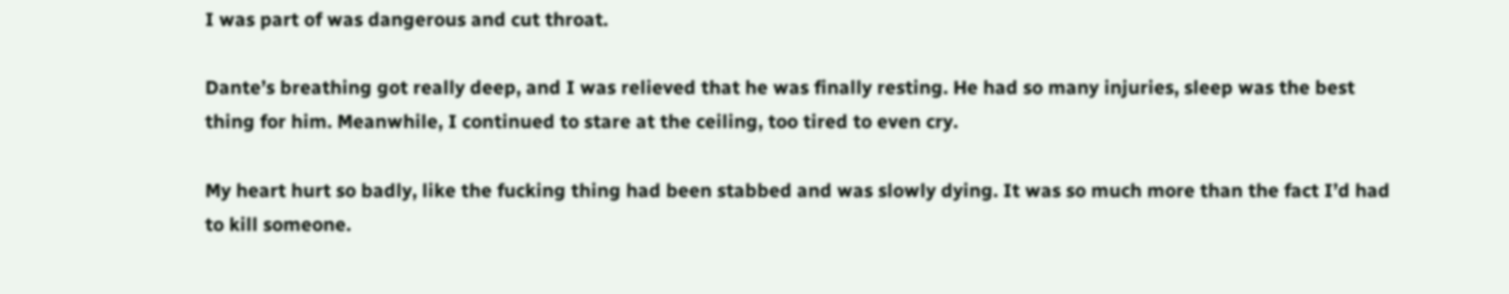I was part of was dangerous and cut throat.

Dante’s breathing got really deep, and I was relieved that he was finally resting. He had so many injuries, sleep was the best thing for him. Meanwhile, I continued to stare at the ceiling, too tired to even cry.

My heart hurt so badly, like the fucking thing had been stabbed and was slowly dying. It was so much more than the fact I’d had to kill someone.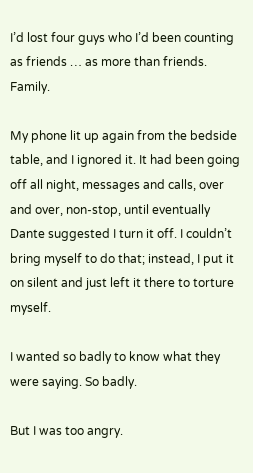I’d lost four guys who I’d been counting as friends … as more than friends. Family.

My phone lit up again from the bedside table, and I ignored it. It had been going off all night, messages and calls, over and over, non-stop, until eventually Dante suggested I turn it off. I couldn’t bring myself to do that; instead, I put it on silent and just left it there to torture myself.

I wanted so badly to know what they were saying. So badly.

But I was too angry.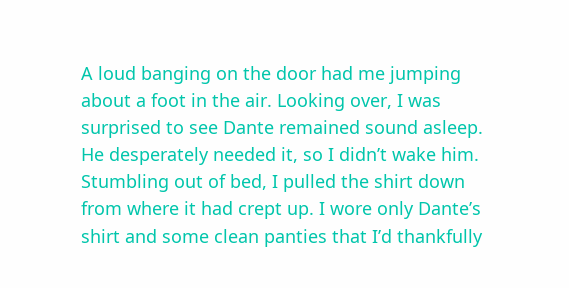A loud banging on the door had me jumping about a foot in the air. Looking over, I was surprised to see Dante remained sound asleep. He desperately needed it, so I didn’t wake him. Stumbling out of bed, I pulled the shirt down from where it had crept up. I wore only Dante’s shirt and some clean panties that I’d thankfully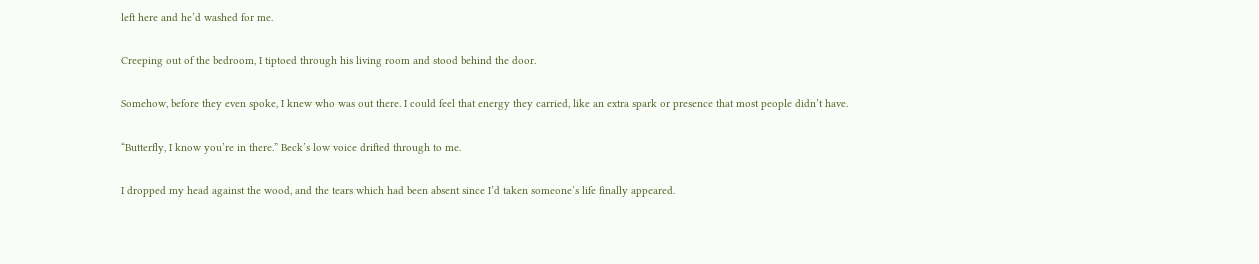left here and he’d washed for me.

Creeping out of the bedroom, I tiptoed through his living room and stood behind the door.

Somehow, before they even spoke, I knew who was out there. I could feel that energy they carried, like an extra spark or presence that most people didn’t have.

“Butterfly, I know you’re in there.” Beck’s low voice drifted through to me.

I dropped my head against the wood, and the tears which had been absent since I’d taken someone’s life finally appeared.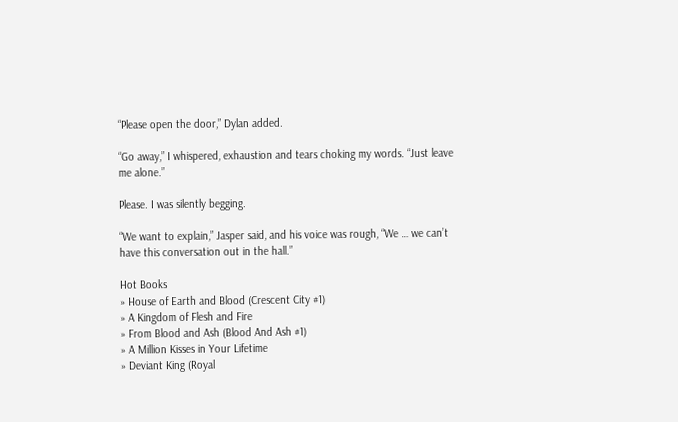“Please open the door,” Dylan added.

“Go away,” I whispered, exhaustion and tears choking my words. “Just leave me alone.”

Please. I was silently begging.

“We want to explain,” Jasper said, and his voice was rough, “We … we can’t have this conversation out in the hall.”

Hot Books
» House of Earth and Blood (Crescent City #1)
» A Kingdom of Flesh and Fire
» From Blood and Ash (Blood And Ash #1)
» A Million Kisses in Your Lifetime
» Deviant King (Royal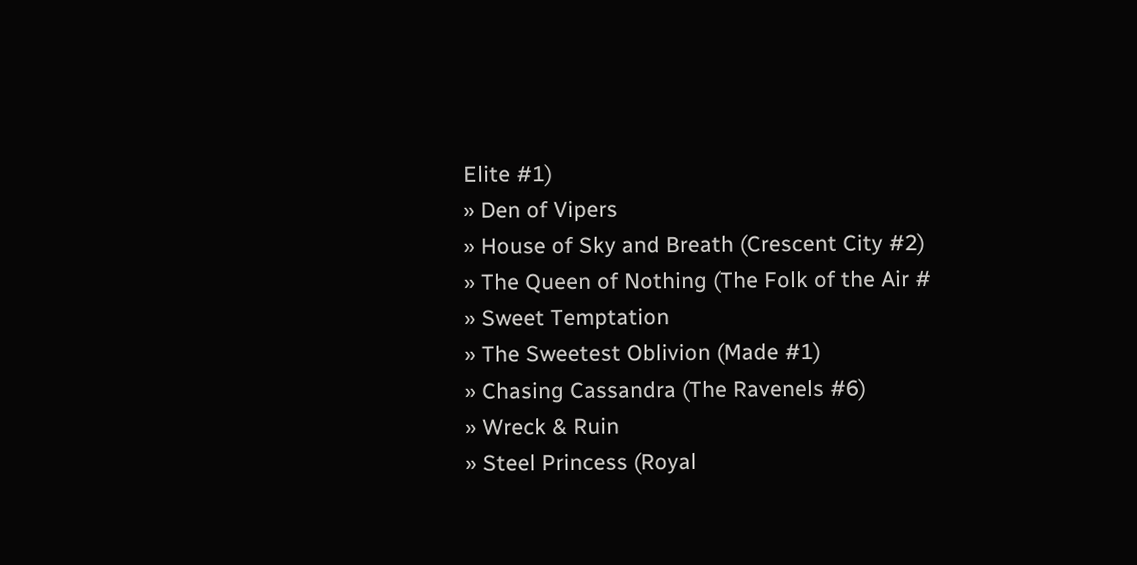Elite #1)
» Den of Vipers
» House of Sky and Breath (Crescent City #2)
» The Queen of Nothing (The Folk of the Air #
» Sweet Temptation
» The Sweetest Oblivion (Made #1)
» Chasing Cassandra (The Ravenels #6)
» Wreck & Ruin
» Steel Princess (Royal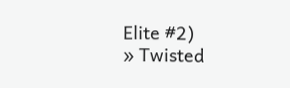Elite #2)
» Twisted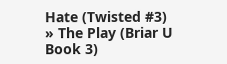Hate (Twisted #3)
» The Play (Briar U Book 3)